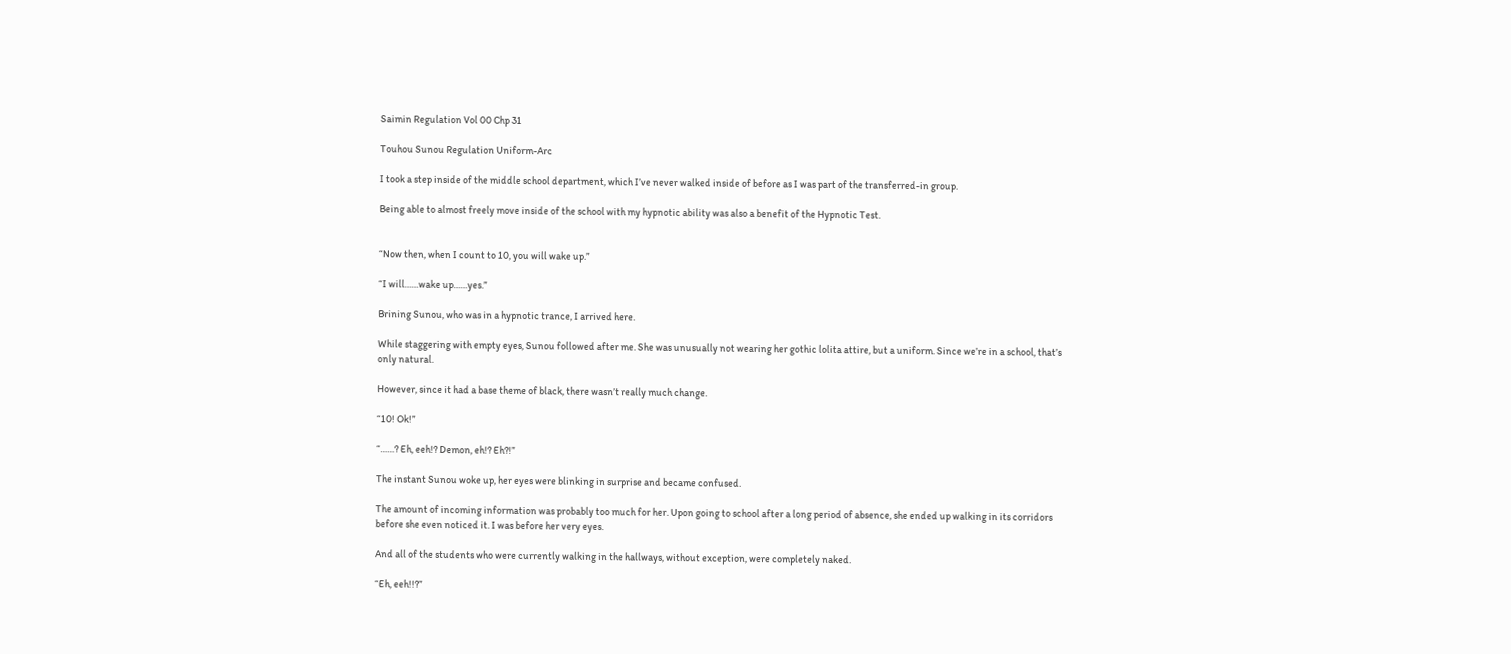Saimin Regulation Vol 00 Chp 31

Touhou Sunou Regulation Uniform-Arc

I took a step inside of the middle school department, which I’ve never walked inside of before as I was part of the transferred-in group.

Being able to almost freely move inside of the school with my hypnotic ability was also a benefit of the Hypnotic Test.


“Now then, when I count to 10, you will wake up.”

“I will……wake up……yes.”

Brining Sunou, who was in a hypnotic trance, I arrived here.

While staggering with empty eyes, Sunou followed after me. She was unusually not wearing her gothic lolita attire, but a uniform. Since we’re in a school, that’s only natural.

However, since it had a base theme of black, there wasn’t really much change.

“10! Ok!”

“……? Eh, eeh!? Demon, eh!? Eh?!”

The instant Sunou woke up, her eyes were blinking in surprise and became confused.

The amount of incoming information was probably too much for her. Upon going to school after a long period of absence, she ended up walking in its corridors before she even noticed it. I was before her very eyes.

And all of the students who were currently walking in the hallways, without exception, were completely naked.

“Eh, eeh!!?”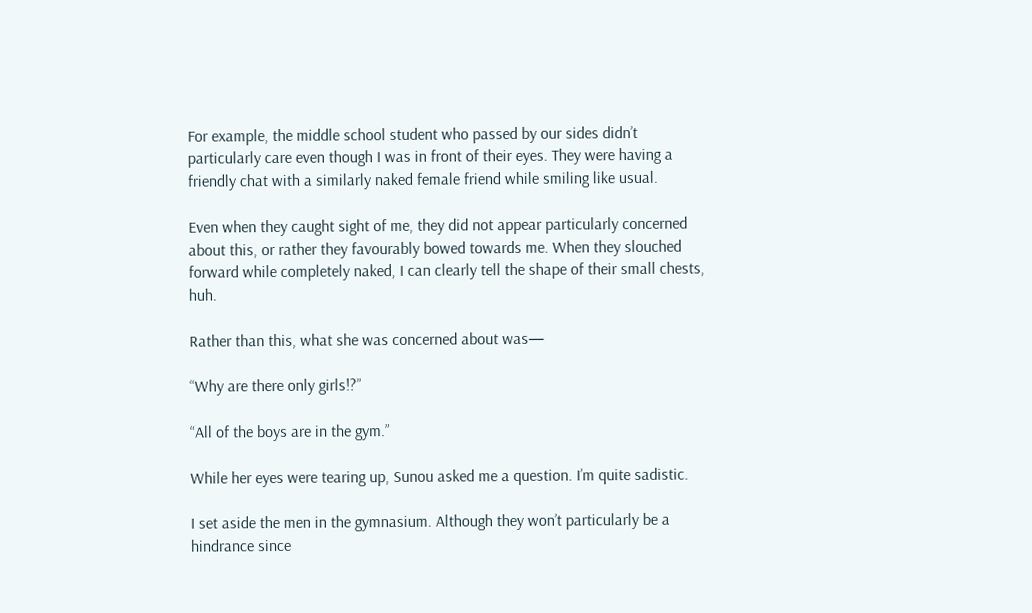For example, the middle school student who passed by our sides didn’t particularly care even though I was in front of their eyes. They were having a friendly chat with a similarly naked female friend while smiling like usual.

Even when they caught sight of me, they did not appear particularly concerned about this, or rather they favourably bowed towards me. When they slouched forward while completely naked, I can clearly tell the shape of their small chests, huh.

Rather than this, what she was concerned about was—

“Why are there only girls!?”

“All of the boys are in the gym.”

While her eyes were tearing up, Sunou asked me a question. I’m quite sadistic.

I set aside the men in the gymnasium. Although they won’t particularly be a hindrance since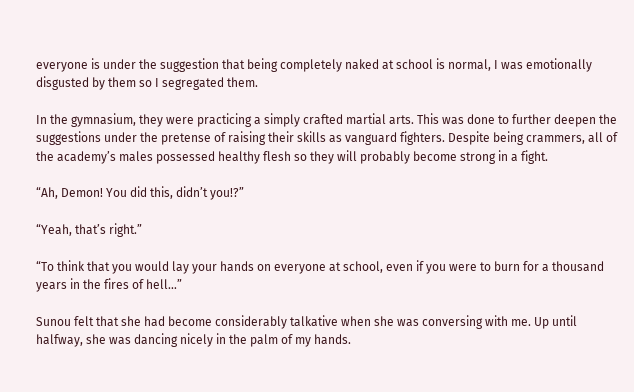everyone is under the suggestion that being completely naked at school is normal, I was emotionally disgusted by them so I segregated them.

In the gymnasium, they were practicing a simply crafted martial arts. This was done to further deepen the suggestions under the pretense of raising their skills as vanguard fighters. Despite being crammers, all of the academy’s males possessed healthy flesh so they will probably become strong in a fight.

“Ah, Demon! You did this, didn’t you!?”

“Yeah, that’s right.”

“To think that you would lay your hands on everyone at school, even if you were to burn for a thousand years in the fires of hell…”

Sunou felt that she had become considerably talkative when she was conversing with me. Up until halfway, she was dancing nicely in the palm of my hands.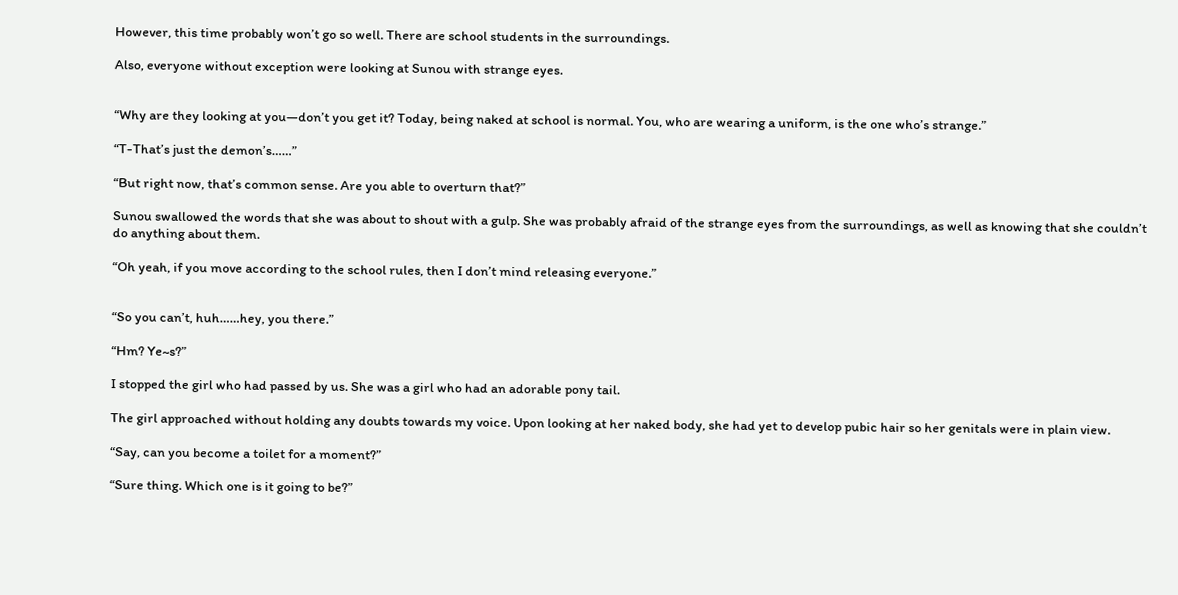However, this time probably won’t go so well. There are school students in the surroundings.

Also, everyone without exception were looking at Sunou with strange eyes.


“Why are they looking at you—don’t you get it? Today, being naked at school is normal. You, who are wearing a uniform, is the one who’s strange.”

“T-That’s just the demon’s……”

“But right now, that’s common sense. Are you able to overturn that?”

Sunou swallowed the words that she was about to shout with a gulp. She was probably afraid of the strange eyes from the surroundings, as well as knowing that she couldn’t do anything about them.

“Oh yeah, if you move according to the school rules, then I don’t mind releasing everyone.”


“So you can’t, huh……hey, you there.”

“Hm? Ye~s?”

I stopped the girl who had passed by us. She was a girl who had an adorable pony tail.

The girl approached without holding any doubts towards my voice. Upon looking at her naked body, she had yet to develop pubic hair so her genitals were in plain view.

“Say, can you become a toilet for a moment?”

“Sure thing. Which one is it going to be?”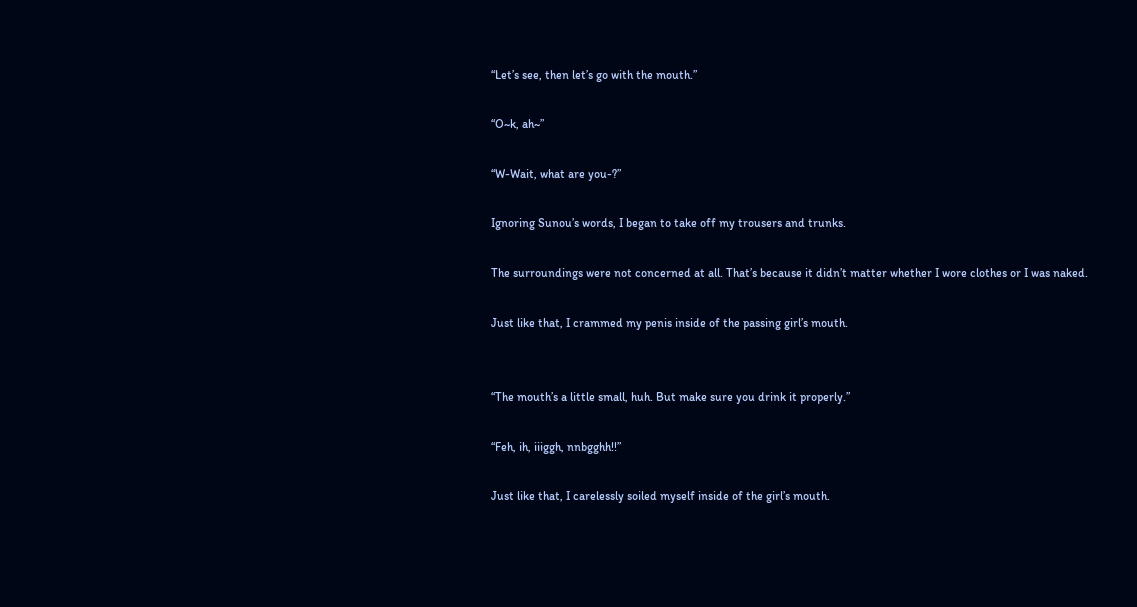“Let’s see, then let’s go with the mouth.”

“O~k, ah~”

“W-Wait, what are you-?”

Ignoring Sunou’s words, I began to take off my trousers and trunks.

The surroundings were not concerned at all. That’s because it didn’t matter whether I wore clothes or I was naked.

Just like that, I crammed my penis inside of the passing girl’s mouth.


“The mouth’s a little small, huh. But make sure you drink it properly.”

“Feh, ih, iiiggh, nnbgghh!!”

Just like that, I carelessly soiled myself inside of the girl’s mouth.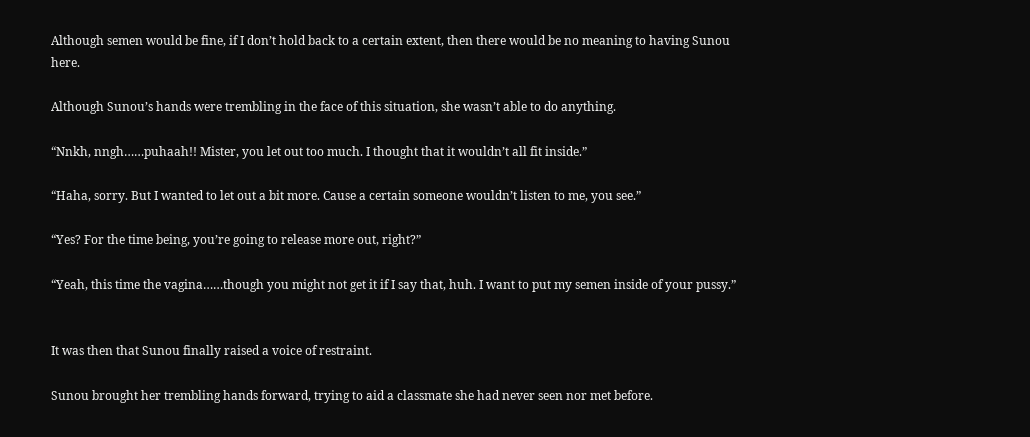Although semen would be fine, if I don’t hold back to a certain extent, then there would be no meaning to having Sunou here.

Although Sunou’s hands were trembling in the face of this situation, she wasn’t able to do anything.

“Nnkh, nngh……puhaah!! Mister, you let out too much. I thought that it wouldn’t all fit inside.”

“Haha, sorry. But I wanted to let out a bit more. Cause a certain someone wouldn’t listen to me, you see.”

“Yes? For the time being, you’re going to release more out, right?”

“Yeah, this time the vagina……though you might not get it if I say that, huh. I want to put my semen inside of your pussy.”


It was then that Sunou finally raised a voice of restraint.

Sunou brought her trembling hands forward, trying to aid a classmate she had never seen nor met before.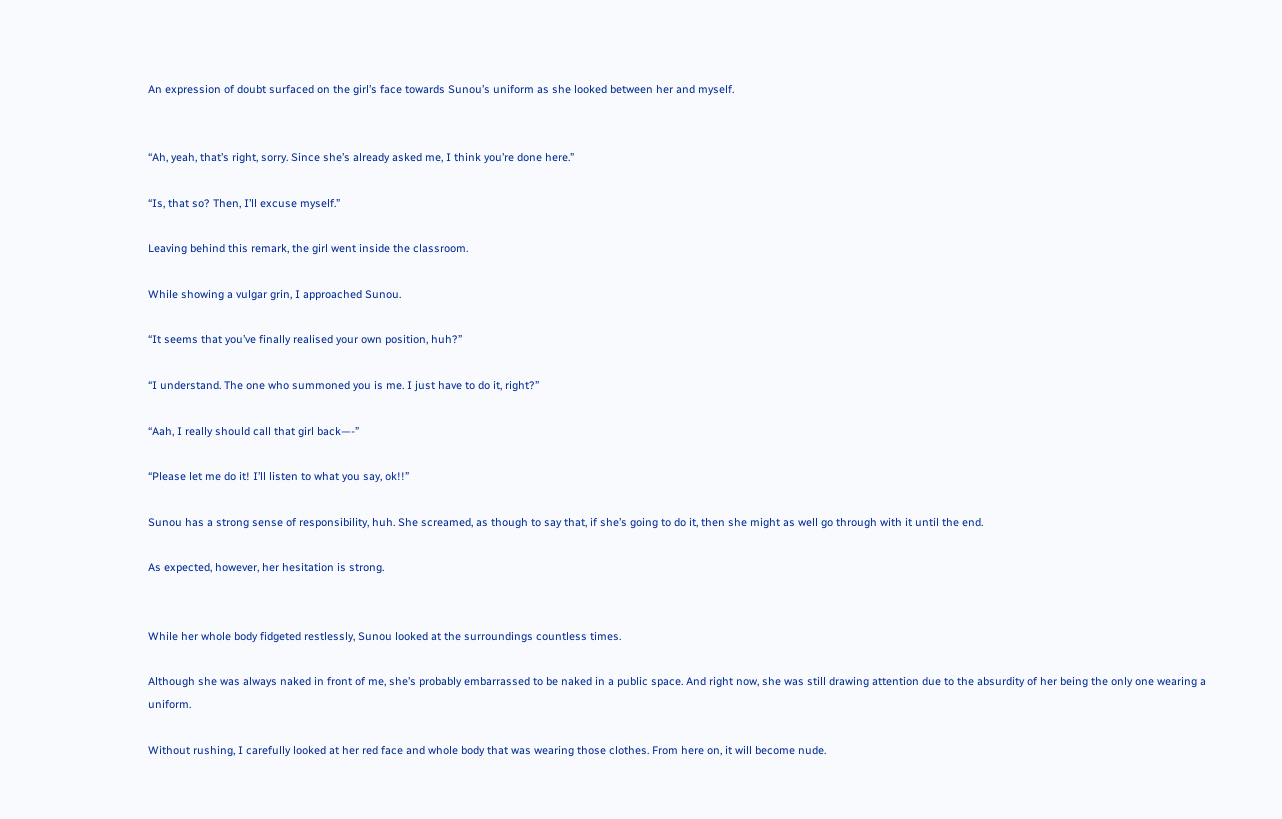An expression of doubt surfaced on the girl’s face towards Sunou’s uniform as she looked between her and myself.


“Ah, yeah, that’s right, sorry. Since she’s already asked me, I think you’re done here.”

“Is, that so? Then, I’ll excuse myself.”

Leaving behind this remark, the girl went inside the classroom.

While showing a vulgar grin, I approached Sunou.

“It seems that you’ve finally realised your own position, huh?”

“I understand. The one who summoned you is me. I just have to do it, right?”

“Aah, I really should call that girl back—-”

“Please let me do it! I’ll listen to what you say, ok!!”

Sunou has a strong sense of responsibility, huh. She screamed, as though to say that, if she’s going to do it, then she might as well go through with it until the end.

As expected, however, her hesitation is strong.


While her whole body fidgeted restlessly, Sunou looked at the surroundings countless times.

Although she was always naked in front of me, she’s probably embarrassed to be naked in a public space. And right now, she was still drawing attention due to the absurdity of her being the only one wearing a uniform.

Without rushing, I carefully looked at her red face and whole body that was wearing those clothes. From here on, it will become nude.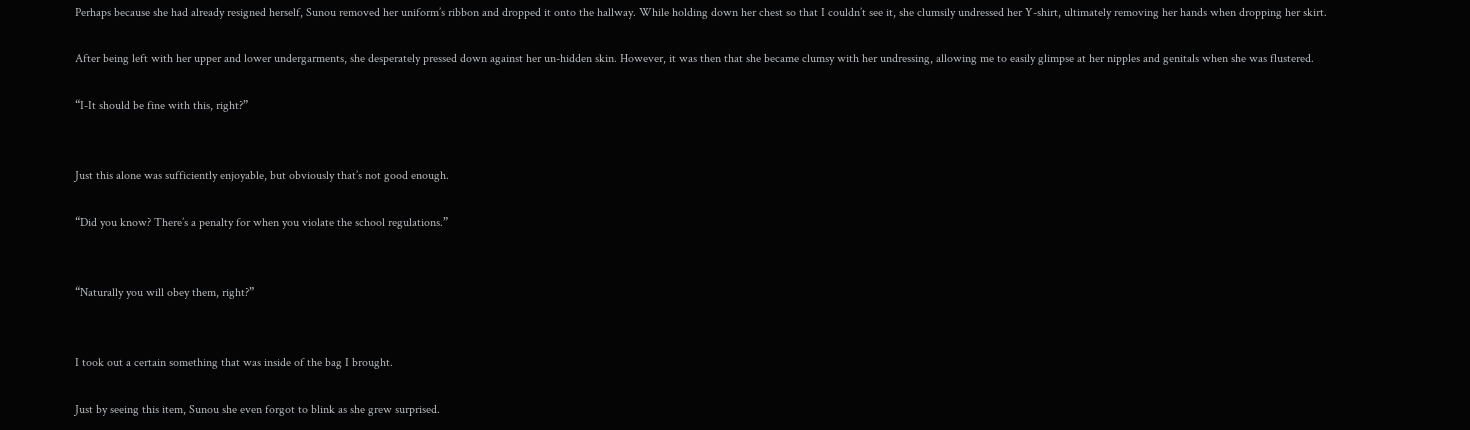Perhaps because she had already resigned herself, Sunou removed her uniform’s ribbon and dropped it onto the hallway. While holding down her chest so that I couldn’t see it, she clumsily undressed her Y-shirt, ultimately removing her hands when dropping her skirt.

After being left with her upper and lower undergarments, she desperately pressed down against her un-hidden skin. However, it was then that she became clumsy with her undressing, allowing me to easily glimpse at her nipples and genitals when she was flustered.

“I-It should be fine with this, right?”


Just this alone was sufficiently enjoyable, but obviously that’s not good enough.

“Did you know? There’s a penalty for when you violate the school regulations.”


“Naturally you will obey them, right?”


I took out a certain something that was inside of the bag I brought.

Just by seeing this item, Sunou she even forgot to blink as she grew surprised.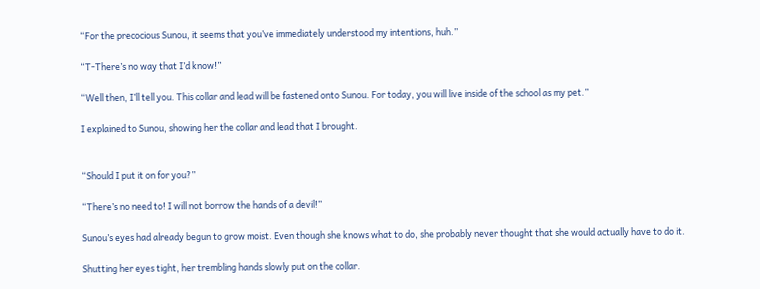“For the precocious Sunou, it seems that you’ve immediately understood my intentions, huh.”

“T-There’s no way that I’d know!”

“Well then, I’ll tell you. This collar and lead will be fastened onto Sunou. For today, you will live inside of the school as my pet.”

I explained to Sunou, showing her the collar and lead that I brought.


“Should I put it on for you?”

“There’s no need to! I will not borrow the hands of a devil!”

Sunou’s eyes had already begun to grow moist. Even though she knows what to do, she probably never thought that she would actually have to do it.

Shutting her eyes tight, her trembling hands slowly put on the collar.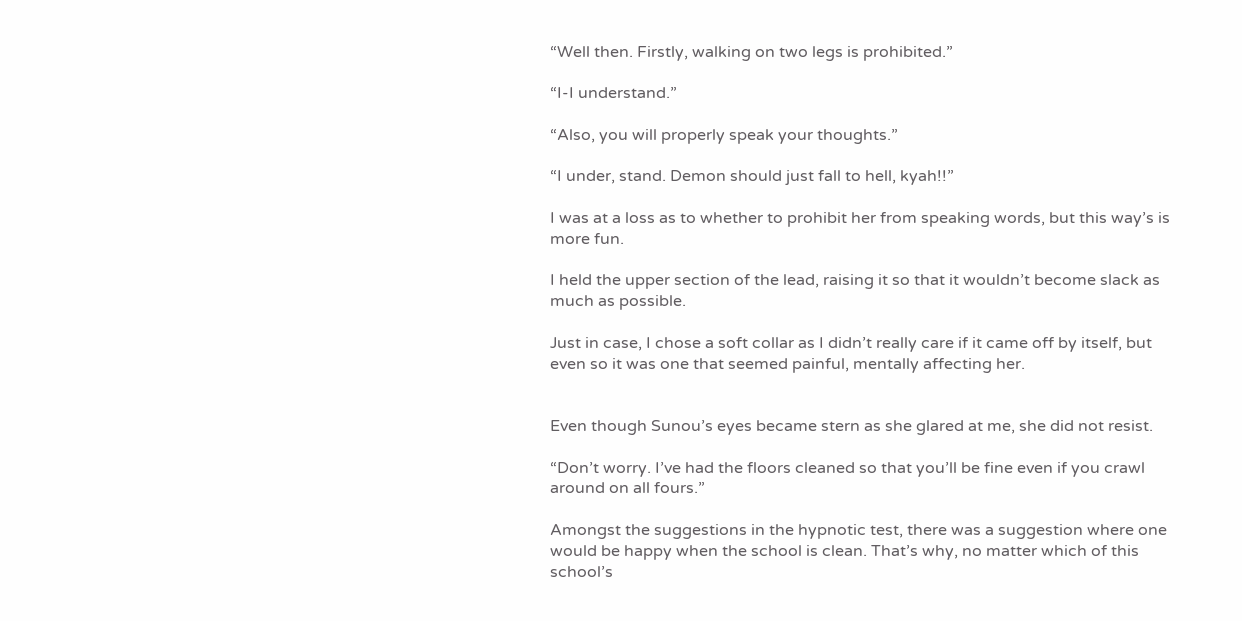“Well then. Firstly, walking on two legs is prohibited.”

“I-I understand.”

“Also, you will properly speak your thoughts.”

“I under, stand. Demon should just fall to hell, kyah!!”

I was at a loss as to whether to prohibit her from speaking words, but this way’s is more fun.

I held the upper section of the lead, raising it so that it wouldn’t become slack as much as possible.

Just in case, I chose a soft collar as I didn’t really care if it came off by itself, but even so it was one that seemed painful, mentally affecting her.


Even though Sunou’s eyes became stern as she glared at me, she did not resist.

“Don’t worry. I’ve had the floors cleaned so that you’ll be fine even if you crawl around on all fours.”

Amongst the suggestions in the hypnotic test, there was a suggestion where one would be happy when the school is clean. That’s why, no matter which of this school’s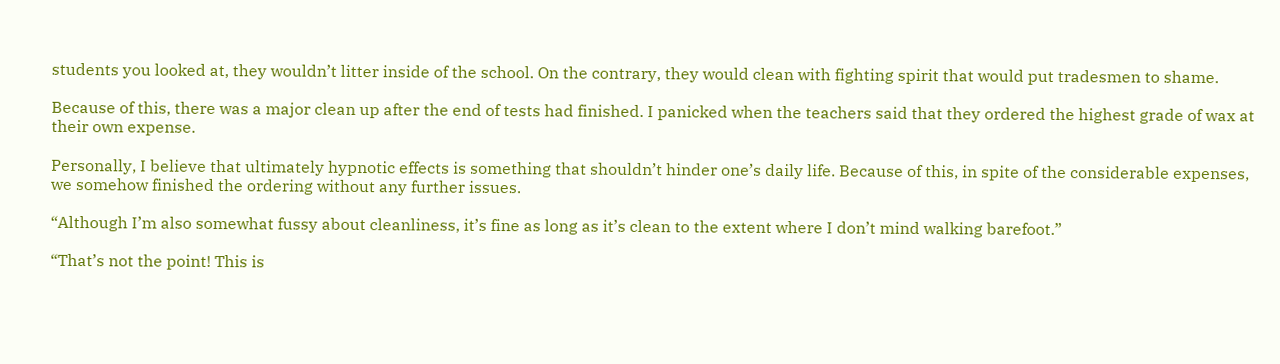students you looked at, they wouldn’t litter inside of the school. On the contrary, they would clean with fighting spirit that would put tradesmen to shame.

Because of this, there was a major clean up after the end of tests had finished. I panicked when the teachers said that they ordered the highest grade of wax at their own expense.

Personally, I believe that ultimately hypnotic effects is something that shouldn’t hinder one’s daily life. Because of this, in spite of the considerable expenses, we somehow finished the ordering without any further issues.

“Although I’m also somewhat fussy about cleanliness, it’s fine as long as it’s clean to the extent where I don’t mind walking barefoot.”

“That’s not the point! This is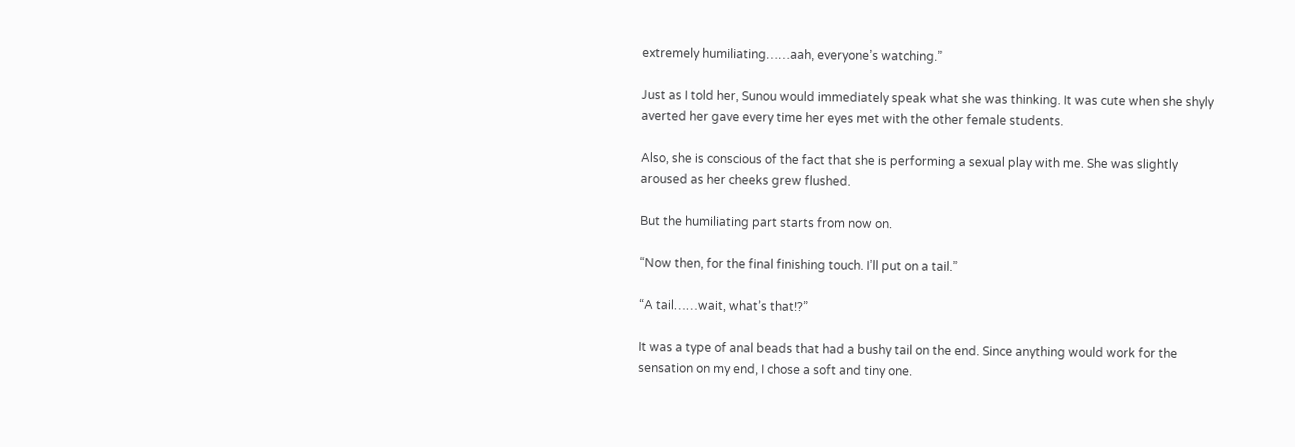extremely humiliating……aah, everyone’s watching.”

Just as I told her, Sunou would immediately speak what she was thinking. It was cute when she shyly averted her gave every time her eyes met with the other female students.

Also, she is conscious of the fact that she is performing a sexual play with me. She was slightly aroused as her cheeks grew flushed.

But the humiliating part starts from now on.

“Now then, for the final finishing touch. I’ll put on a tail.”

“A tail……wait, what’s that!?”

It was a type of anal beads that had a bushy tail on the end. Since anything would work for the sensation on my end, I chose a soft and tiny one.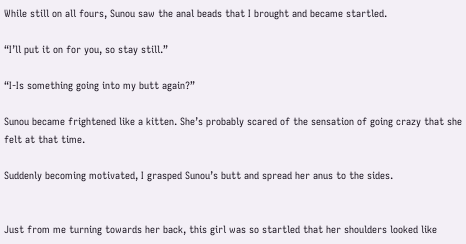While still on all fours, Sunou saw the anal beads that I brought and became startled.

“I’ll put it on for you, so stay still.”

“I-Is something going into my butt again?”

Sunou became frightened like a kitten. She’s probably scared of the sensation of going crazy that she felt at that time.

Suddenly becoming motivated, I grasped Sunou’s butt and spread her anus to the sides.


Just from me turning towards her back, this girl was so startled that her shoulders looked like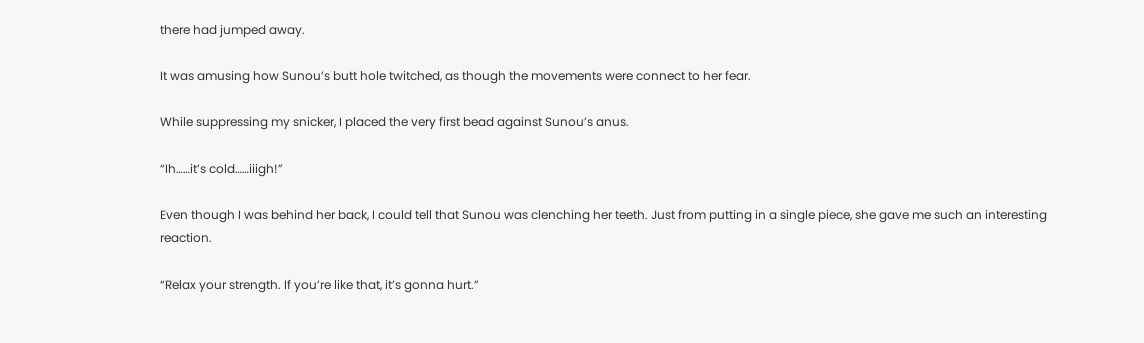there had jumped away.

It was amusing how Sunou’s butt hole twitched, as though the movements were connect to her fear.

While suppressing my snicker, I placed the very first bead against Sunou’s anus.

“Ih……it’s cold……iiigh!”

Even though I was behind her back, I could tell that Sunou was clenching her teeth. Just from putting in a single piece, she gave me such an interesting reaction.

“Relax your strength. If you’re like that, it’s gonna hurt.”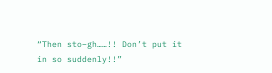“Then sto–gh……!! Don’t put it in so suddenly!!”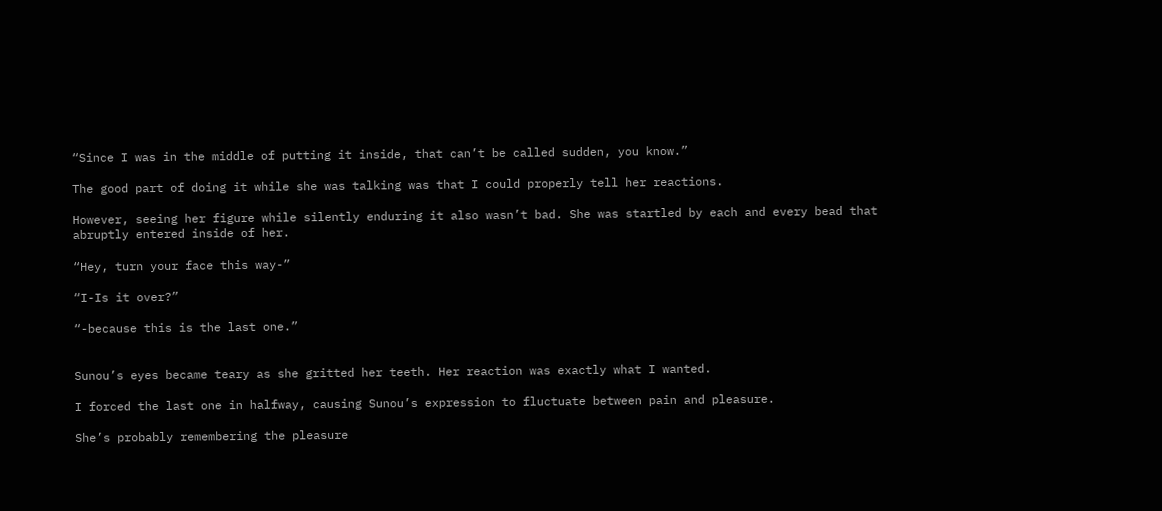“Since I was in the middle of putting it inside, that can’t be called sudden, you know.”

The good part of doing it while she was talking was that I could properly tell her reactions.

However, seeing her figure while silently enduring it also wasn’t bad. She was startled by each and every bead that abruptly entered inside of her.

“Hey, turn your face this way-”

“I-Is it over?”

“-because this is the last one.”


Sunou’s eyes became teary as she gritted her teeth. Her reaction was exactly what I wanted.

I forced the last one in halfway, causing Sunou’s expression to fluctuate between pain and pleasure.

She’s probably remembering the pleasure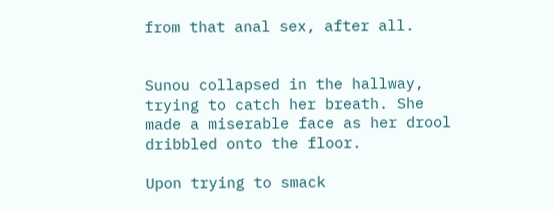from that anal sex, after all.


Sunou collapsed in the hallway, trying to catch her breath. She made a miserable face as her drool dribbled onto the floor.

Upon trying to smack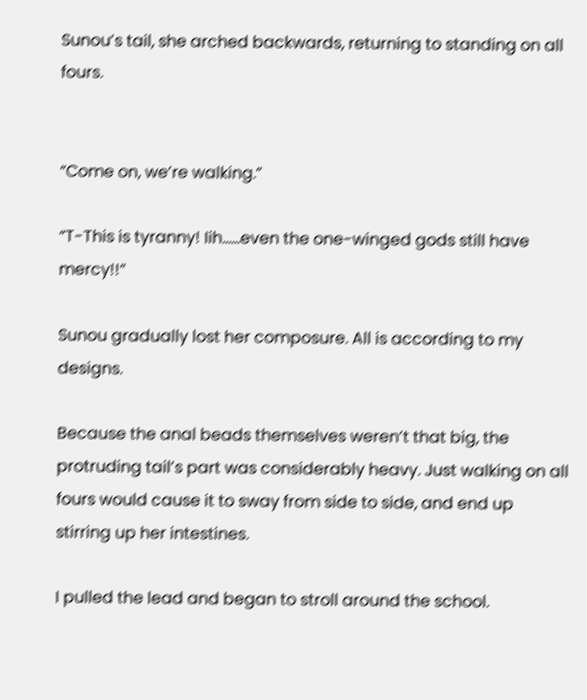Sunou’s tail, she arched backwards, returning to standing on all fours.


“Come on, we’re walking.”

“T-This is tyranny! Iih……even the one-winged gods still have mercy!!”

Sunou gradually lost her composure. All is according to my designs.

Because the anal beads themselves weren’t that big, the protruding tail’s part was considerably heavy. Just walking on all fours would cause it to sway from side to side, and end up stirring up her intestines.

I pulled the lead and began to stroll around the school.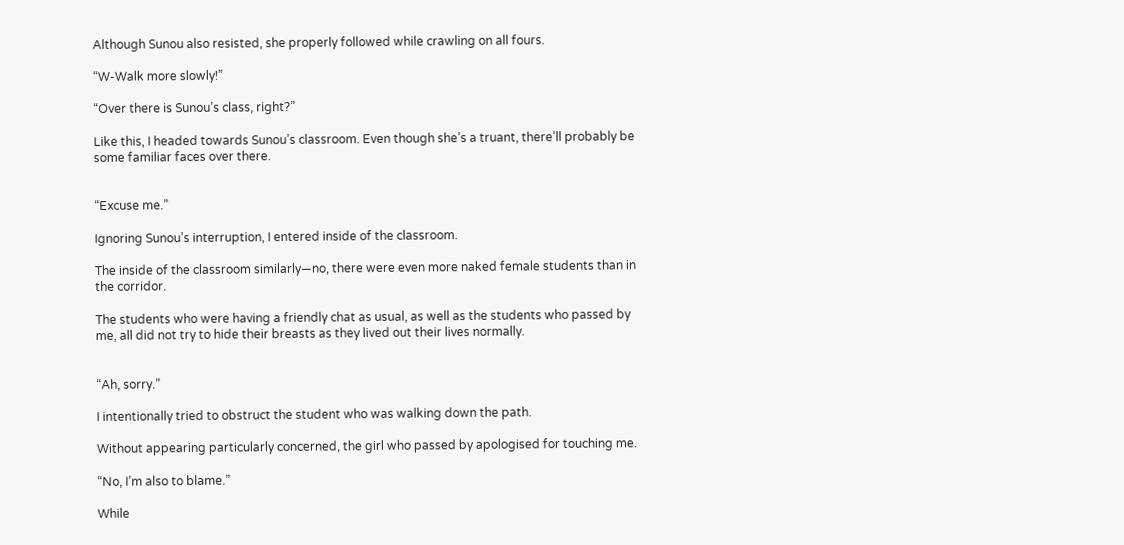Although Sunou also resisted, she properly followed while crawling on all fours.

“W-Walk more slowly!”

“Over there is Sunou’s class, right?”

Like this, I headed towards Sunou’s classroom. Even though she’s a truant, there’ll probably be some familiar faces over there.


“Excuse me.”

Ignoring Sunou’s interruption, I entered inside of the classroom.

The inside of the classroom similarly—no, there were even more naked female students than in the corridor.

The students who were having a friendly chat as usual, as well as the students who passed by me, all did not try to hide their breasts as they lived out their lives normally.


“Ah, sorry.”

I intentionally tried to obstruct the student who was walking down the path.

Without appearing particularly concerned, the girl who passed by apologised for touching me.

“No, I’m also to blame.”

While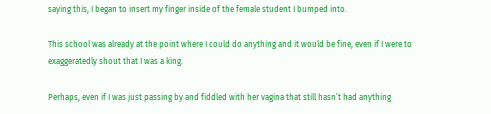saying this, I began to insert my finger inside of the female student I bumped into.

This school was already at the point where I could do anything and it would be fine, even if I were to exaggeratedly shout that I was a king.

Perhaps, even if I was just passing by and fiddled with her vagina that still hasn’t had anything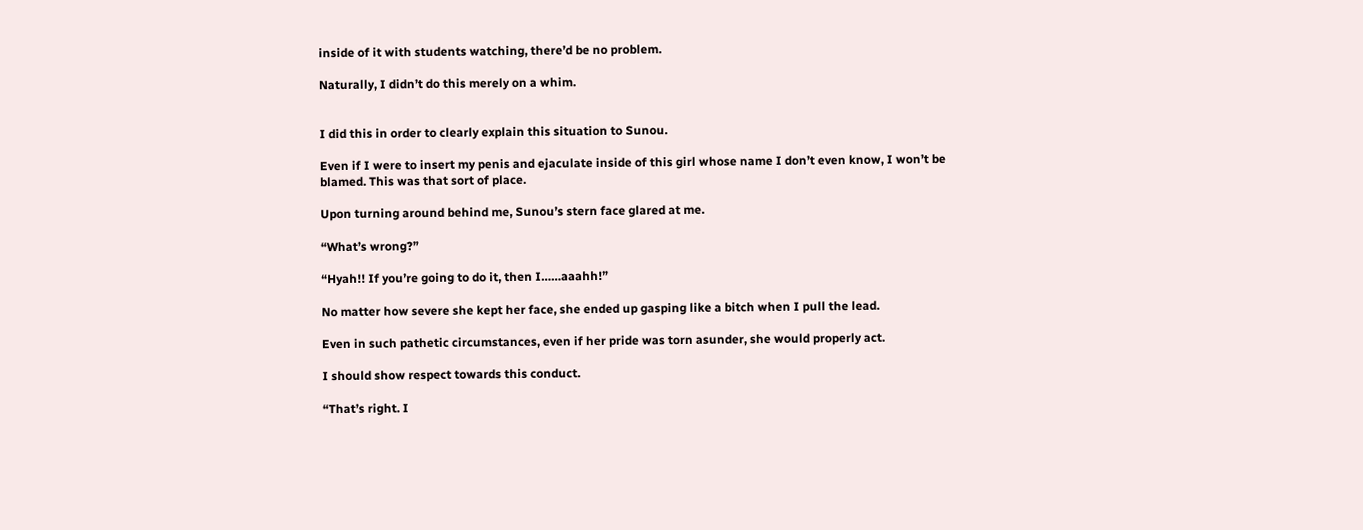inside of it with students watching, there’d be no problem.

Naturally, I didn’t do this merely on a whim.


I did this in order to clearly explain this situation to Sunou.

Even if I were to insert my penis and ejaculate inside of this girl whose name I don’t even know, I won’t be blamed. This was that sort of place.

Upon turning around behind me, Sunou’s stern face glared at me.

“What’s wrong?”

“Hyah!! If you’re going to do it, then I……aaahh!”

No matter how severe she kept her face, she ended up gasping like a bitch when I pull the lead.

Even in such pathetic circumstances, even if her pride was torn asunder, she would properly act.

I should show respect towards this conduct.

“That’s right. I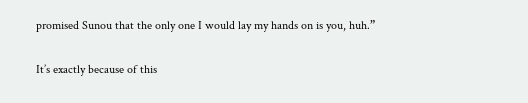promised Sunou that the only one I would lay my hands on is you, huh.”

It’s exactly because of this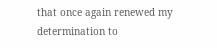that once again renewed my determination to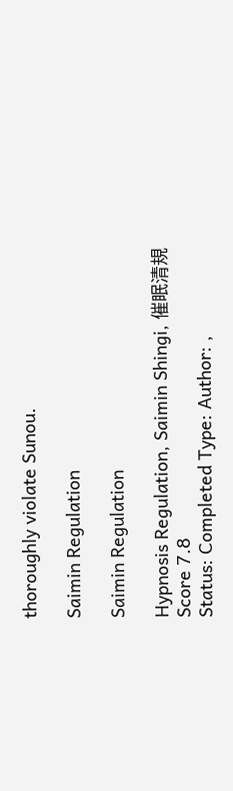thoroughly violate Sunou.

Saimin Regulation

Saimin Regulation

Hypnosis Regulation, Saimin Shingi, 催眠清規
Score 7.8
Status: Completed Type: Author: ,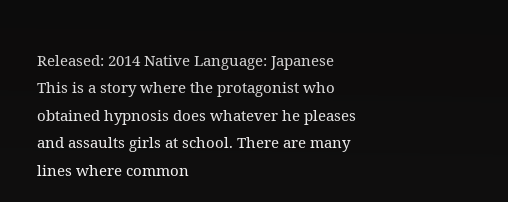Released: 2014 Native Language: Japanese
This is a story where the protagonist who obtained hypnosis does whatever he pleases and assaults girls at school. There are many lines where common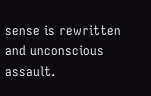sense is rewritten and unconscious assault.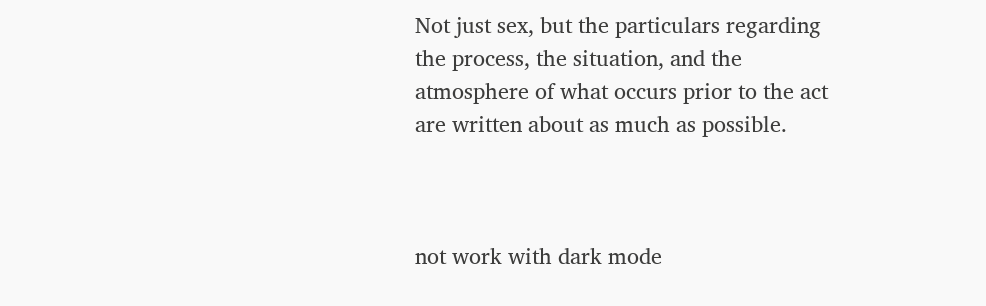Not just sex, but the particulars regarding the process, the situation, and the atmosphere of what occurs prior to the act are written about as much as possible.



not work with dark mode